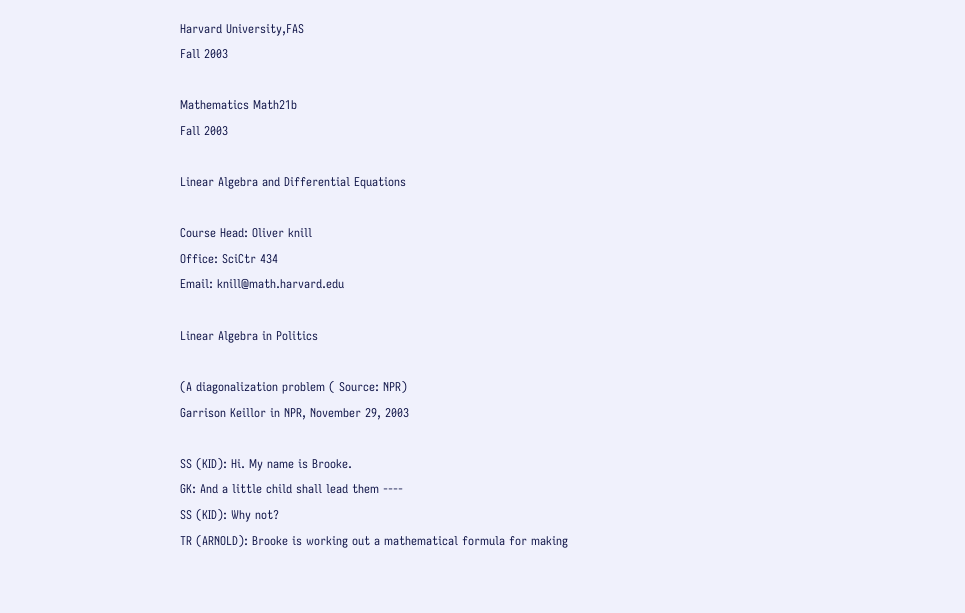Harvard University,FAS
Fall 2003

Mathematics Math21b
Fall 2003

Linear Algebra and Differential Equations

Course Head: Oliver knill
Office: SciCtr 434
Email: knill@math.harvard.edu

Linear Algebra in Politics

(A diagonalization problem ( Source: NPR)
Garrison Keillor in NPR, November 29, 2003

SS (KID): Hi. My name is Brooke.
GK: And a little child shall lead them ----
SS (KID): Why not?
TR (ARNOLD): Brooke is working out a mathematical formula for making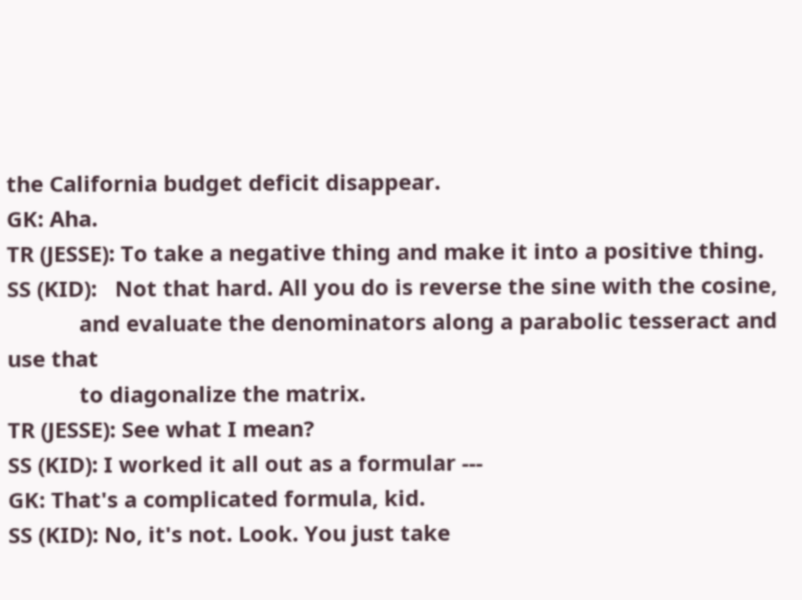the California budget deficit disappear.
GK: Aha.
TR (JESSE): To take a negative thing and make it into a positive thing.
SS (KID):   Not that hard. All you do is reverse the sine with the cosine,
            and evaluate the denominators along a parabolic tesseract and use that
            to diagonalize the matrix.
TR (JESSE): See what I mean?
SS (KID): I worked it all out as a formular ---
GK: That's a complicated formula, kid.
SS (KID): No, it's not. Look. You just take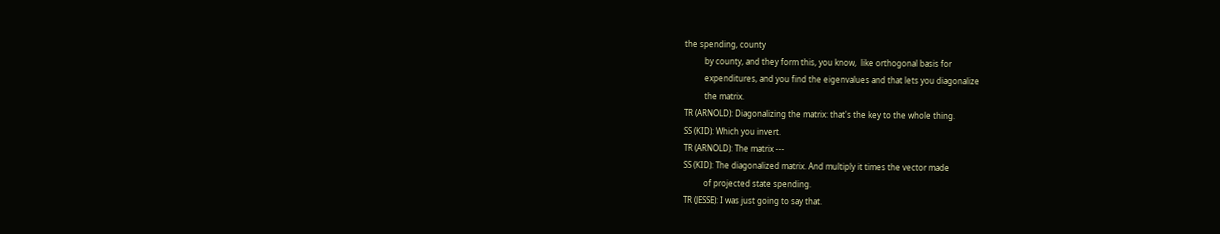the spending, county
          by county, and they form this, you know,  like orthogonal basis for
          expenditures, and you find the eigenvalues and that lets you diagonalize
          the matrix.
TR (ARNOLD): Diagonalizing the matrix: that's the key to the whole thing.
SS (KID): Which you invert.
TR (ARNOLD): The matrix ---
SS (KID): The diagonalized matrix. And multiply it times the vector made
          of projected state spending.
TR (JESSE): I was just going to say that.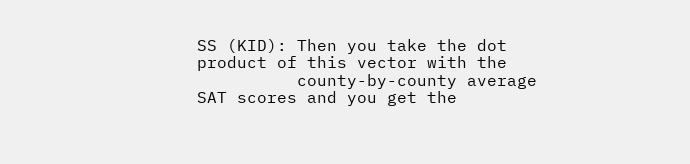SS (KID): Then you take the dot product of this vector with the
          county-by-county average SAT scores and you get the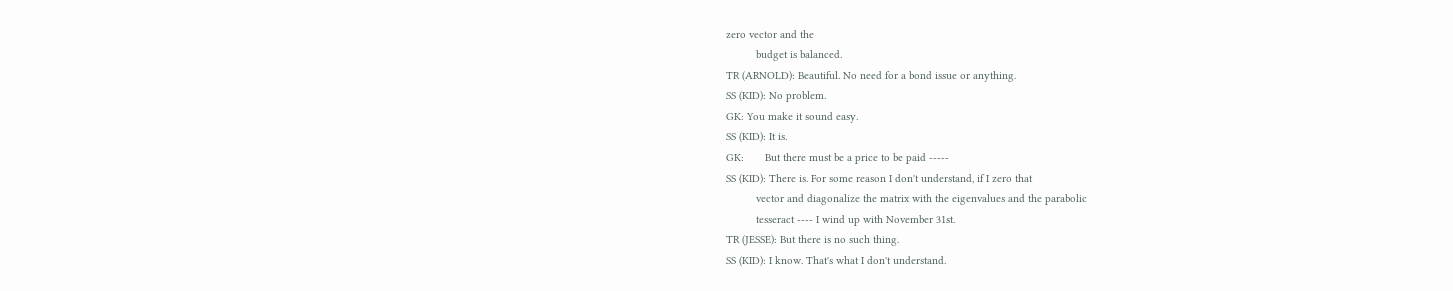zero vector and the
          budget is balanced.
TR (ARNOLD): Beautiful. No need for a bond issue or anything.
SS (KID): No problem.
GK: You make it sound easy.
SS (KID): It is.
GK:       But there must be a price to be paid -----
SS (KID): There is. For some reason I don't understand, if I zero that
          vector and diagonalize the matrix with the eigenvalues and the parabolic
          tesseract ---- I wind up with November 31st.
TR (JESSE): But there is no such thing.
SS (KID): I know. That's what I don't understand.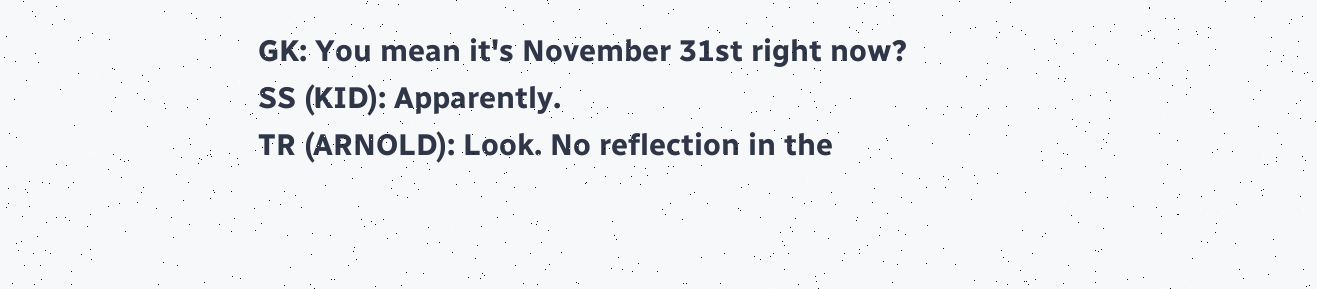GK: You mean it's November 31st right now?
SS (KID): Apparently.
TR (ARNOLD): Look. No reflection in the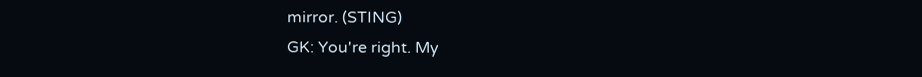mirror. (STING)
GK: You're right. My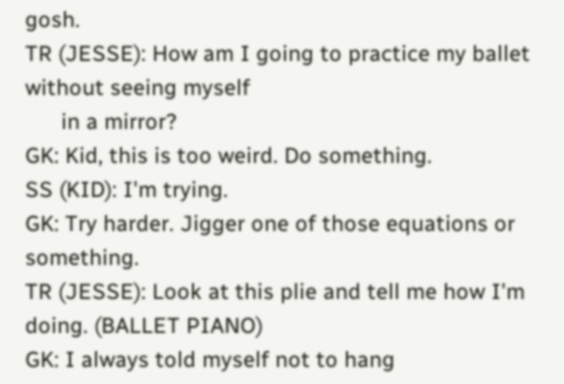gosh.
TR (JESSE): How am I going to practice my ballet without seeing myself
      in a mirror?
GK: Kid, this is too weird. Do something.
SS (KID): I'm trying.
GK: Try harder. Jigger one of those equations or something.
TR (JESSE): Look at this plie and tell me how I'm doing. (BALLET PIANO)
GK: I always told myself not to hang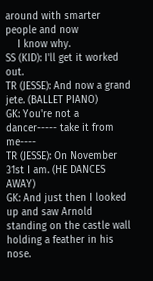around with smarter people and now
    I know why.
SS (KID): I'll get it worked out.
TR (JESSE): And now a grand jete. (BALLET PIANO)
GK: You're not a dancer----- take it from me----
TR (JESSE): On November 31st I am. (HE DANCES AWAY)
GK: And just then I looked up and saw Arnold standing on the castle wall
holding a feather in his nose.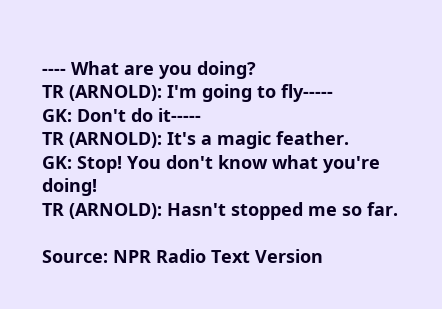---- What are you doing?
TR (ARNOLD): I'm going to fly-----
GK: Don't do it-----
TR (ARNOLD): It's a magic feather.
GK: Stop! You don't know what you're doing!
TR (ARNOLD): Hasn't stopped me so far.

Source: NPR Radio Text Version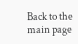Back to the main page